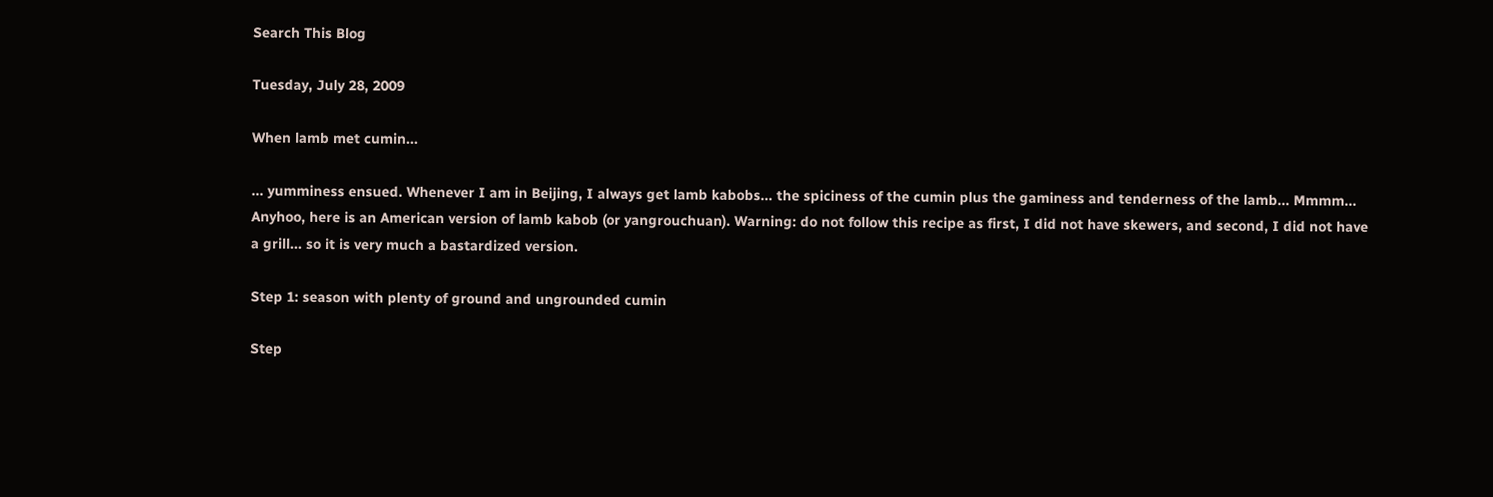Search This Blog

Tuesday, July 28, 2009

When lamb met cumin...

... yumminess ensued. Whenever I am in Beijing, I always get lamb kabobs... the spiciness of the cumin plus the gaminess and tenderness of the lamb... Mmmm... Anyhoo, here is an American version of lamb kabob (or yangrouchuan). Warning: do not follow this recipe as first, I did not have skewers, and second, I did not have a grill... so it is very much a bastardized version.

Step 1: season with plenty of ground and ungrounded cumin

Step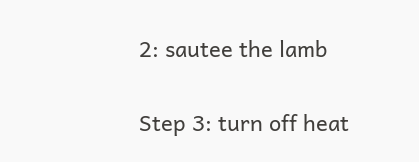2: sautee the lamb

Step 3: turn off heat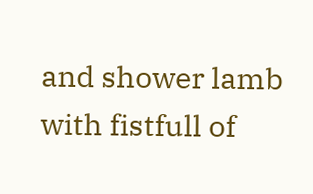and shower lamb with fistfull of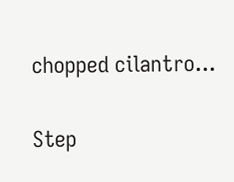chopped cilantro...

Step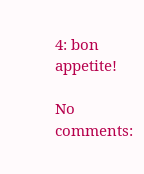4: bon appetite!

No comments: